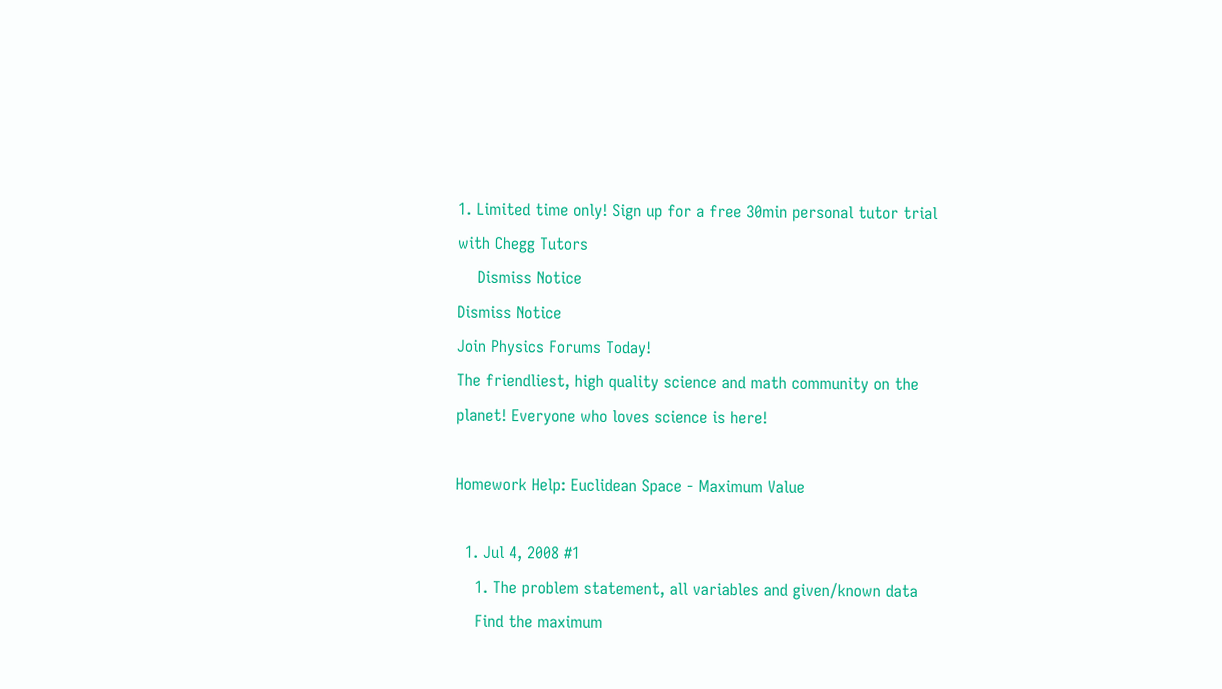1. Limited time only! Sign up for a free 30min personal tutor trial with Chegg Tutors
    Dismiss Notice
Dismiss Notice
Join Physics Forums Today!
The friendliest, high quality science and math community on the planet! Everyone who loves science is here!

Homework Help: Euclidean Space - Maximum Value

  1. Jul 4, 2008 #1
    1. The problem statement, all variables and given/known data
    Find the maximum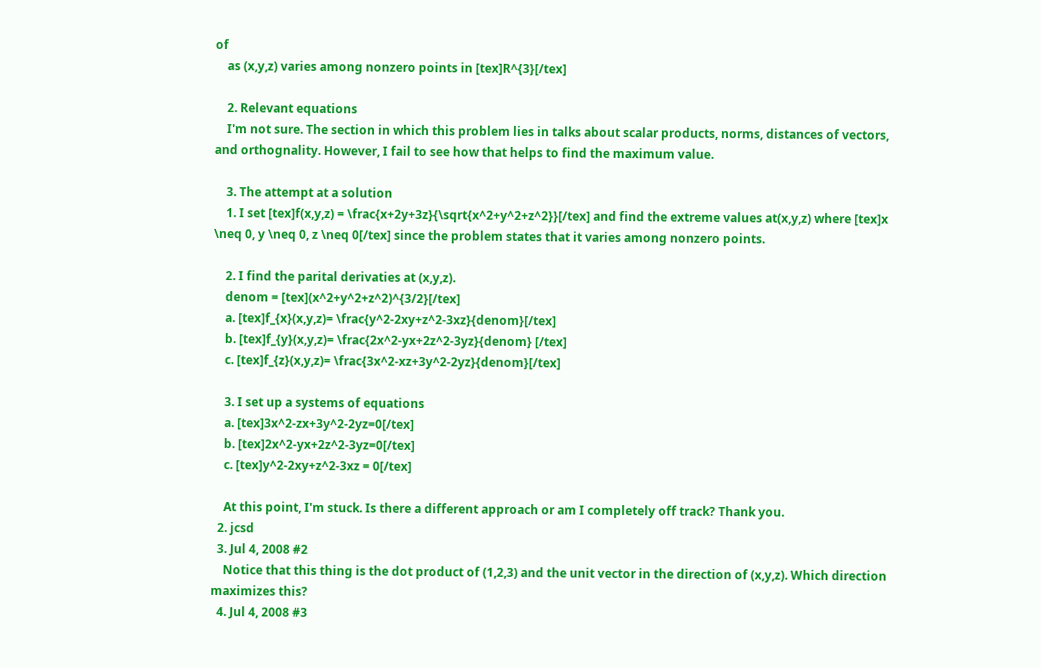of
    as (x,y,z) varies among nonzero points in [tex]R^{3}[/tex]

    2. Relevant equations
    I'm not sure. The section in which this problem lies in talks about scalar products, norms, distances of vectors, and orthognality. However, I fail to see how that helps to find the maximum value.

    3. The attempt at a solution
    1. I set [tex]f(x,y,z) = \frac{x+2y+3z}{\sqrt{x^2+y^2+z^2}}[/tex] and find the extreme values at(x,y,z) where [tex]x \neq 0, y \neq 0, z \neq 0[/tex] since the problem states that it varies among nonzero points.

    2. I find the parital derivaties at (x,y,z).
    denom = [tex](x^2+y^2+z^2)^{3/2}[/tex]
    a. [tex]f_{x}(x,y,z)= \frac{y^2-2xy+z^2-3xz}{denom}[/tex]
    b. [tex]f_{y}(x,y,z)= \frac{2x^2-yx+2z^2-3yz}{denom} [/tex]
    c. [tex]f_{z}(x,y,z)= \frac{3x^2-xz+3y^2-2yz}{denom}[/tex]

    3. I set up a systems of equations
    a. [tex]3x^2-zx+3y^2-2yz=0[/tex]
    b. [tex]2x^2-yx+2z^2-3yz=0[/tex]
    c. [tex]y^2-2xy+z^2-3xz = 0[/tex]

    At this point, I'm stuck. Is there a different approach or am I completely off track? Thank you.
  2. jcsd
  3. Jul 4, 2008 #2
    Notice that this thing is the dot product of (1,2,3) and the unit vector in the direction of (x,y,z). Which direction maximizes this?
  4. Jul 4, 2008 #3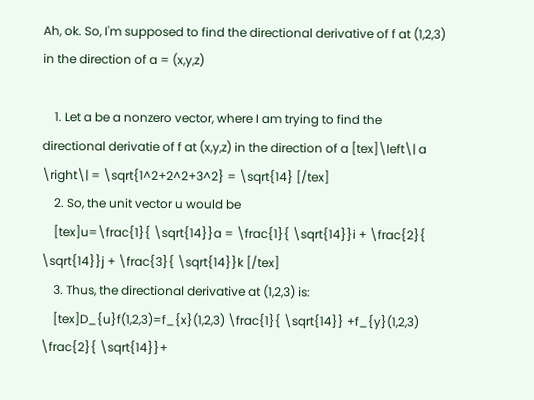Ah, ok. So, I'm supposed to find the directional derivative of f at (1,2,3) in the direction of a = (x,y,z)

    1. Let a be a nonzero vector, where I am trying to find the directional derivatie of f at (x,y,z) in the direction of a [tex]\left\| a \right\| = \sqrt{1^2+2^2+3^2} = \sqrt{14} [/tex]
    2. So, the unit vector u would be
    [tex]u=\frac{1}{ \sqrt{14}}a = \frac{1}{ \sqrt{14}}i + \frac{2}{ \sqrt{14}}j + \frac{3}{ \sqrt{14}}k [/tex]
    3. Thus, the directional derivative at (1,2,3) is:
    [tex]D_{u}f(1,2,3)=f_{x}(1,2,3) \frac{1}{ \sqrt{14}} +f_{y}(1,2,3) \frac{2}{ \sqrt{14}}+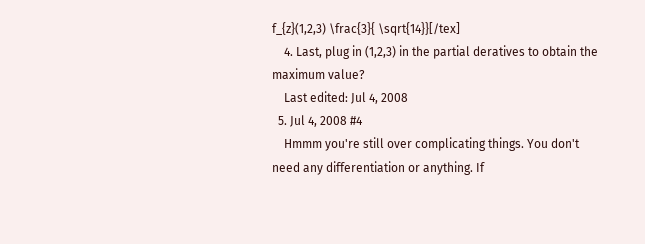f_{z}(1,2,3) \frac{3}{ \sqrt{14}}[/tex]
    4. Last, plug in (1,2,3) in the partial deratives to obtain the maximum value?
    Last edited: Jul 4, 2008
  5. Jul 4, 2008 #4
    Hmmm you're still over complicating things. You don't need any differentiation or anything. If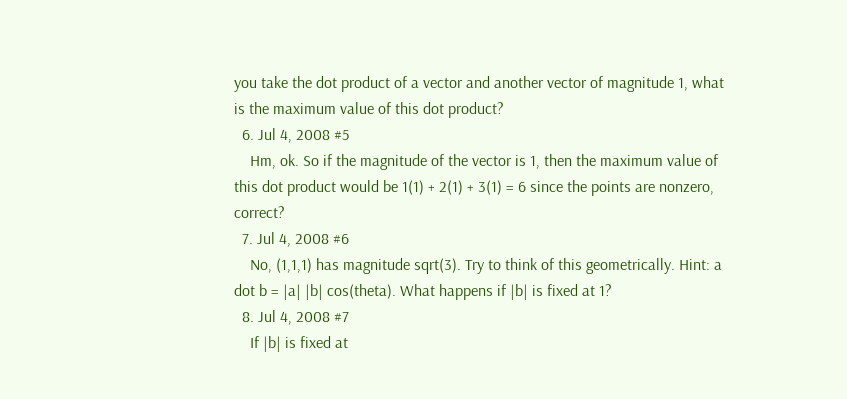you take the dot product of a vector and another vector of magnitude 1, what is the maximum value of this dot product?
  6. Jul 4, 2008 #5
    Hm, ok. So if the magnitude of the vector is 1, then the maximum value of this dot product would be 1(1) + 2(1) + 3(1) = 6 since the points are nonzero, correct?
  7. Jul 4, 2008 #6
    No, (1,1,1) has magnitude sqrt(3). Try to think of this geometrically. Hint: a dot b = |a| |b| cos(theta). What happens if |b| is fixed at 1?
  8. Jul 4, 2008 #7
    If |b| is fixed at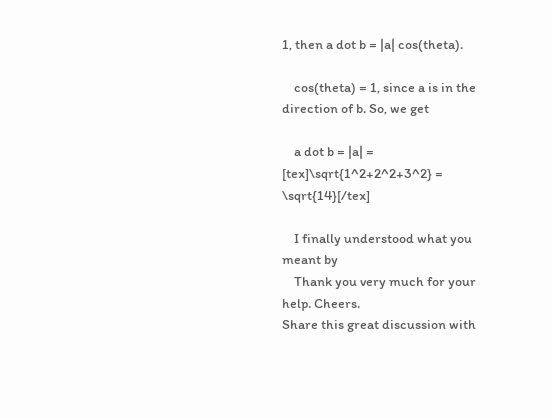1, then a dot b = |a| cos(theta).

    cos(theta) = 1, since a is in the direction of b. So, we get

    a dot b = |a| = [tex]\sqrt{1^2+2^2+3^2} = \sqrt{14}[/tex]

    I finally understood what you meant by
    Thank you very much for your help. Cheers.
Share this great discussion with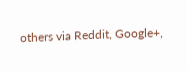others via Reddit, Google+,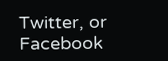Twitter, or Facebook